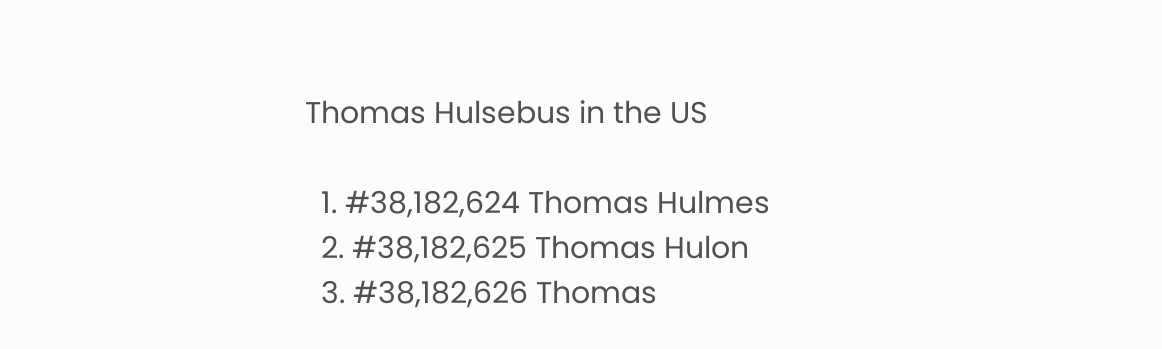Thomas Hulsebus in the US

  1. #38,182,624 Thomas Hulmes
  2. #38,182,625 Thomas Hulon
  3. #38,182,626 Thomas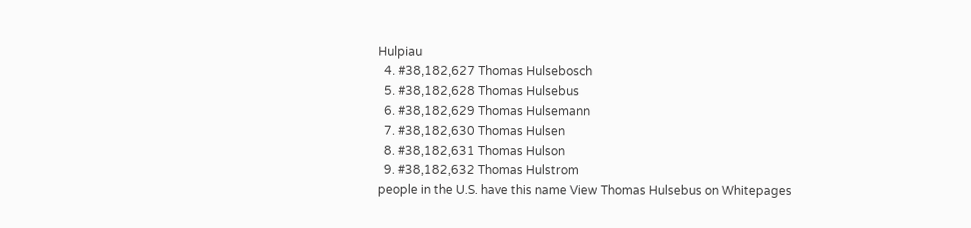Hulpiau
  4. #38,182,627 Thomas Hulsebosch
  5. #38,182,628 Thomas Hulsebus
  6. #38,182,629 Thomas Hulsemann
  7. #38,182,630 Thomas Hulsen
  8. #38,182,631 Thomas Hulson
  9. #38,182,632 Thomas Hulstrom
people in the U.S. have this name View Thomas Hulsebus on Whitepages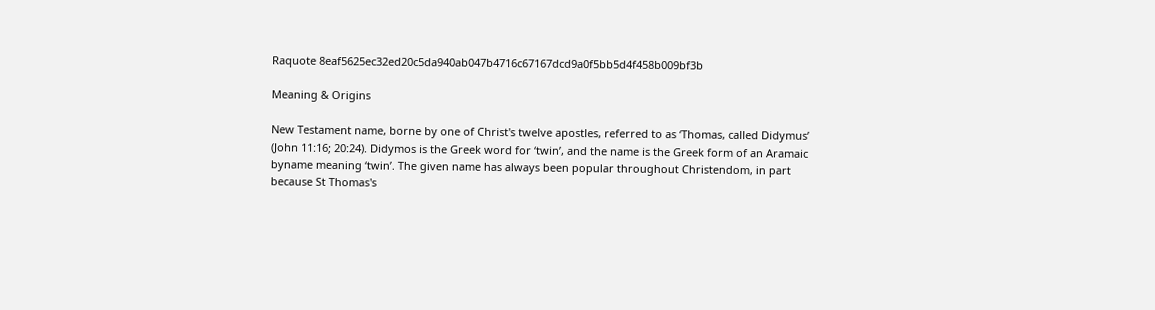Raquote 8eaf5625ec32ed20c5da940ab047b4716c67167dcd9a0f5bb5d4f458b009bf3b

Meaning & Origins

New Testament name, borne by one of Christ's twelve apostles, referred to as ‘Thomas, called Didymus’ (John 11:16; 20:24). Didymos is the Greek word for ‘twin’, and the name is the Greek form of an Aramaic byname meaning ‘twin’. The given name has always been popular throughout Christendom, in part because St Thomas's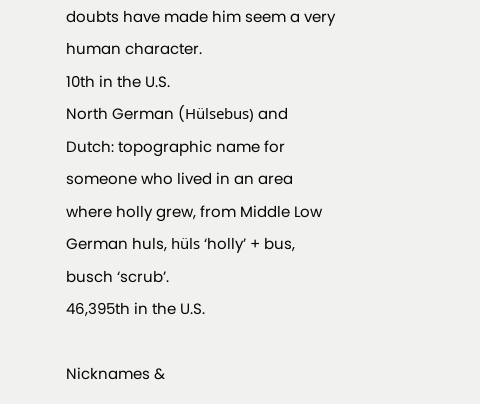doubts have made him seem a very human character.
10th in the U.S.
North German (Hülsebus) and Dutch: topographic name for someone who lived in an area where holly grew, from Middle Low German huls, hüls ‘holly’ + bus, busch ‘scrub’.
46,395th in the U.S.

Nicknames &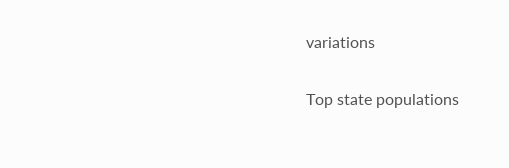variations

Top state populations